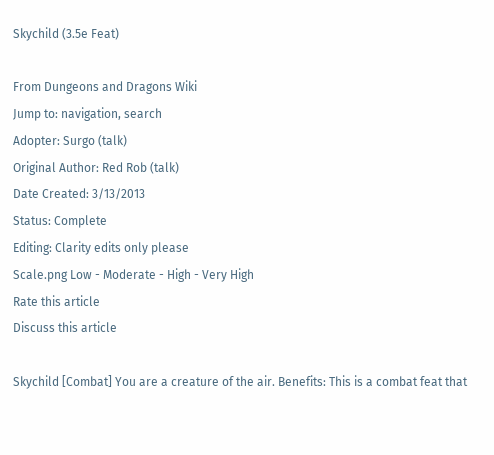Skychild (3.5e Feat)

From Dungeons and Dragons Wiki
Jump to: navigation, search
Adopter: Surgo (talk)
Original Author: Red Rob (talk)
Date Created: 3/13/2013
Status: Complete
Editing: Clarity edits only please
Scale.png Low - Moderate - High - Very High
Rate this article
Discuss this article

Skychild [Combat] You are a creature of the air. Benefits: This is a combat feat that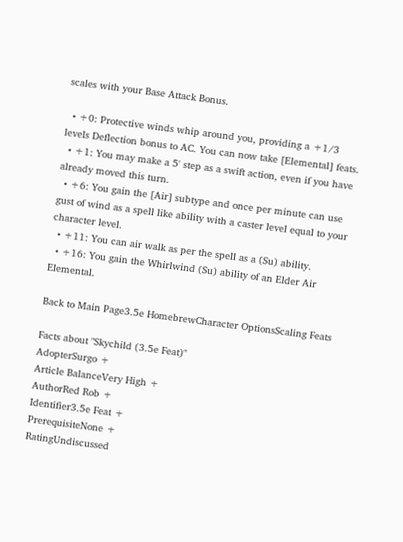scales with your Base Attack Bonus.

  • +0: Protective winds whip around you, providing a +1/3 levels Deflection bonus to AC. You can now take [Elemental] feats.
  • +1: You may make a 5' step as a swift action, even if you have already moved this turn.
  • +6: You gain the [Air] subtype and once per minute can use gust of wind as a spell like ability with a caster level equal to your character level.
  • +11: You can air walk as per the spell as a (Su) ability.
  • +16: You gain the Whirlwind (Su) ability of an Elder Air Elemental.

Back to Main Page3.5e HomebrewCharacter OptionsScaling Feats

Facts about "Skychild (3.5e Feat)"
AdopterSurgo +
Article BalanceVery High +
AuthorRed Rob +
Identifier3.5e Feat +
PrerequisiteNone +
RatingUndiscussed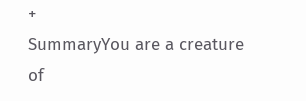+
SummaryYou are a creature of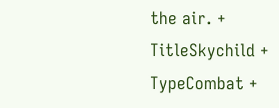the air. +
TitleSkychild +
TypeCombat +